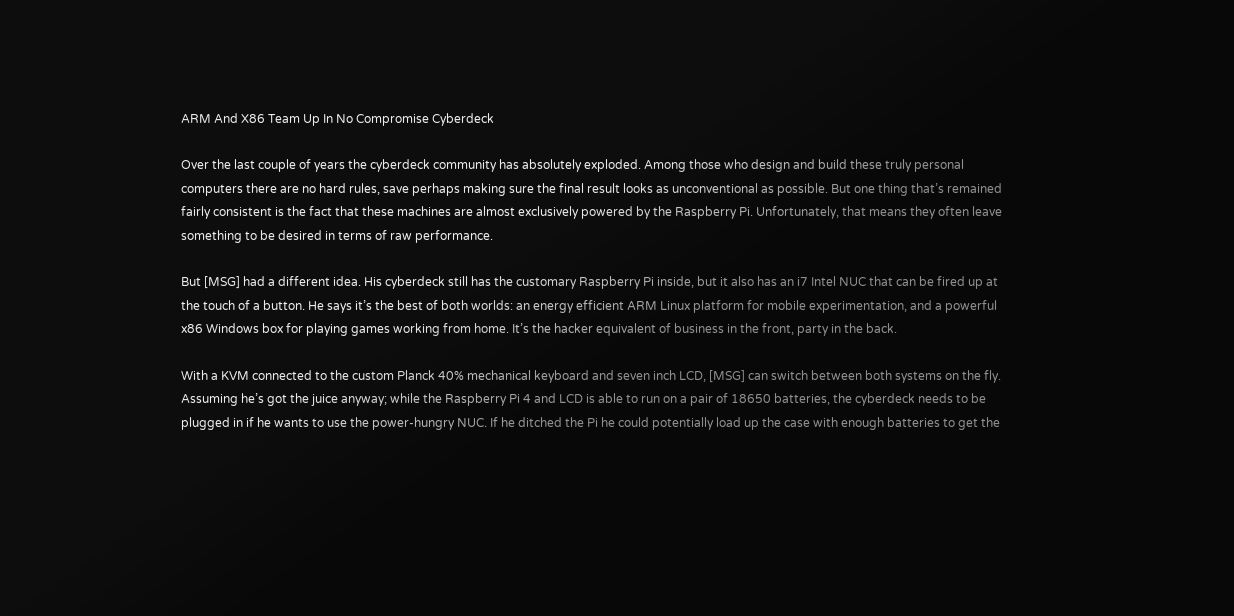ARM And X86 Team Up In No Compromise Cyberdeck

Over the last couple of years the cyberdeck community has absolutely exploded. Among those who design and build these truly personal computers there are no hard rules, save perhaps making sure the final result looks as unconventional as possible. But one thing that’s remained fairly consistent is the fact that these machines are almost exclusively powered by the Raspberry Pi. Unfortunately, that means they often leave something to be desired in terms of raw performance.

But [MSG] had a different idea. His cyberdeck still has the customary Raspberry Pi inside, but it also has an i7 Intel NUC that can be fired up at the touch of a button. He says it’s the best of both worlds: an energy efficient ARM Linux platform for mobile experimentation, and a powerful x86 Windows box for playing games working from home. It’s the hacker equivalent of business in the front, party in the back.

With a KVM connected to the custom Planck 40% mechanical keyboard and seven inch LCD, [MSG] can switch between both systems on the fly. Assuming he’s got the juice anyway; while the Raspberry Pi 4 and LCD is able to run on a pair of 18650 batteries, the cyberdeck needs to be plugged in if he wants to use the power-hungry NUC. If he ditched the Pi he could potentially load up the case with enough batteries to get the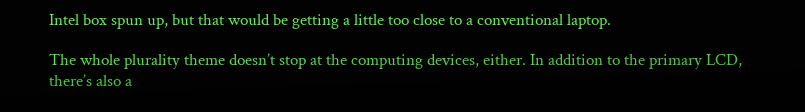Intel box spun up, but that would be getting a little too close to a conventional laptop.

The whole plurality theme doesn’t stop at the computing devices, either. In addition to the primary LCD, there’s also a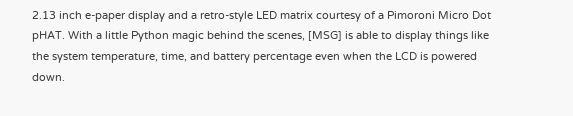2.13 inch e-paper display and a retro-style LED matrix courtesy of a Pimoroni Micro Dot pHAT. With a little Python magic behind the scenes, [MSG] is able to display things like the system temperature, time, and battery percentage even when the LCD is powered down.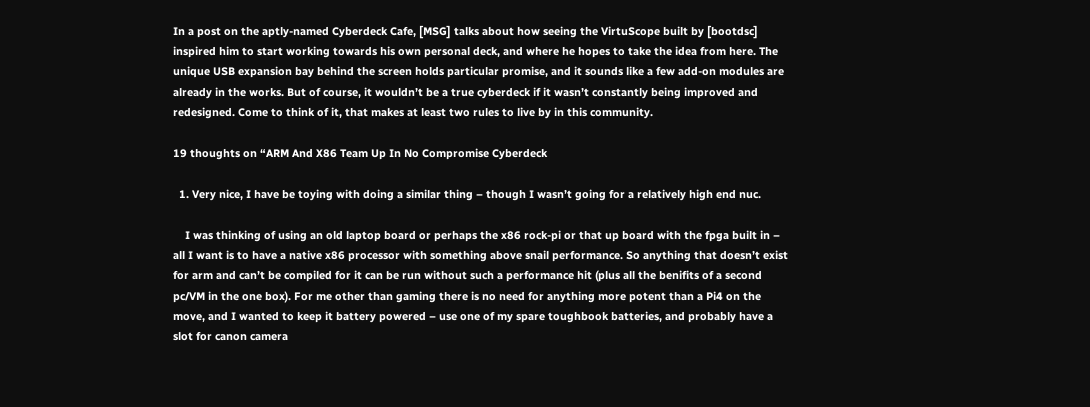In a post on the aptly-named Cyberdeck Cafe, [MSG] talks about how seeing the VirtuScope built by [bootdsc] inspired him to start working towards his own personal deck, and where he hopes to take the idea from here. The unique USB expansion bay behind the screen holds particular promise, and it sounds like a few add-on modules are already in the works. But of course, it wouldn’t be a true cyberdeck if it wasn’t constantly being improved and redesigned. Come to think of it, that makes at least two rules to live by in this community.

19 thoughts on “ARM And X86 Team Up In No Compromise Cyberdeck

  1. Very nice, I have be toying with doing a similar thing – though I wasn’t going for a relatively high end nuc.

    I was thinking of using an old laptop board or perhaps the x86 rock-pi or that up board with the fpga built in – all I want is to have a native x86 processor with something above snail performance. So anything that doesn’t exist for arm and can’t be compiled for it can be run without such a performance hit (plus all the benifits of a second pc/VM in the one box). For me other than gaming there is no need for anything more potent than a Pi4 on the move, and I wanted to keep it battery powered – use one of my spare toughbook batteries, and probably have a slot for canon camera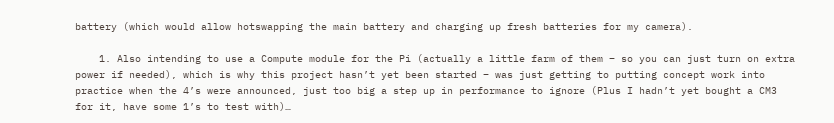battery (which would allow hotswapping the main battery and charging up fresh batteries for my camera).

    1. Also intending to use a Compute module for the Pi (actually a little farm of them – so you can just turn on extra power if needed), which is why this project hasn’t yet been started – was just getting to putting concept work into practice when the 4’s were announced, just too big a step up in performance to ignore (Plus I hadn’t yet bought a CM3 for it, have some 1’s to test with)…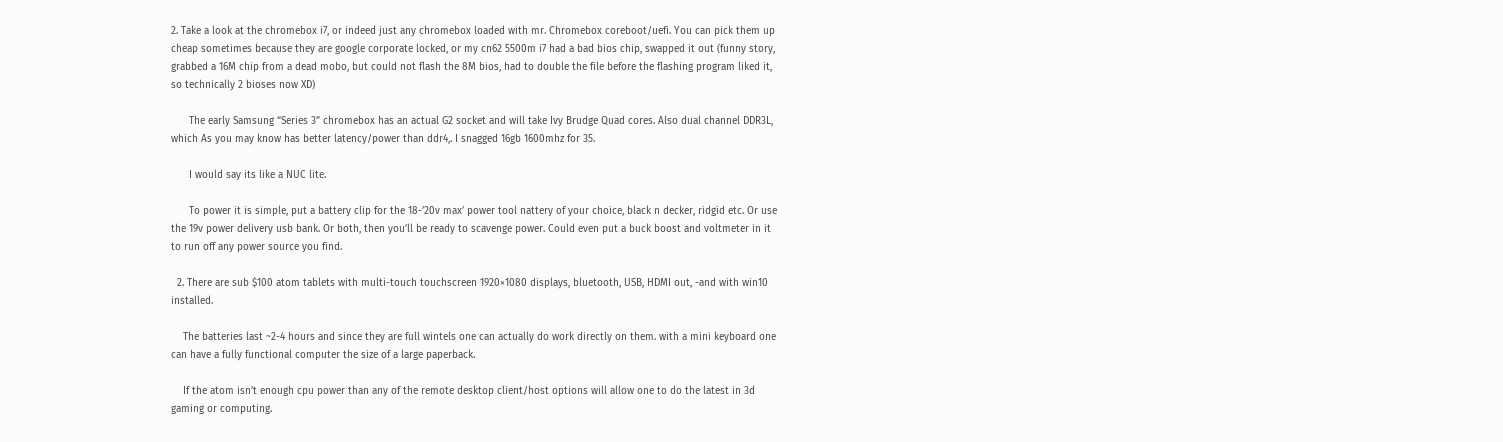2. Take a look at the chromebox i7, or indeed just any chromebox loaded with mr. Chromebox coreboot/uefi. You can pick them up cheap sometimes because they are google corporate locked, or my cn62 5500m i7 had a bad bios chip, swapped it out (funny story, grabbed a 16M chip from a dead mobo, but could not flash the 8M bios, had to double the file before the flashing program liked it, so technically 2 bioses now XD)

      The early Samsung “Series 3” chromebox has an actual G2 socket and will take Ivy Brudge Quad cores. Also dual channel DDR3L, which As you may know has better latency/power than ddr4,. I snagged 16gb 1600mhz for 35.

      I would say its like a NUC lite.

      To power it is simple, put a battery clip for the 18-’20v max’ power tool nattery of your choice, black n decker, ridgid etc. Or use the 19v power delivery usb bank. Or both, then you’ll be ready to scavenge power. Could even put a buck boost and voltmeter in it to run off any power source you find.

  2. There are sub $100 atom tablets with multi-touch touchscreen 1920×1080 displays, bluetooth, USB, HDMI out, -and with win10 installed.

    The batteries last ~2-4 hours and since they are full wintels one can actually do work directly on them. with a mini keyboard one can have a fully functional computer the size of a large paperback.

    If the atom isn’t enough cpu power than any of the remote desktop client/host options will allow one to do the latest in 3d gaming or computing.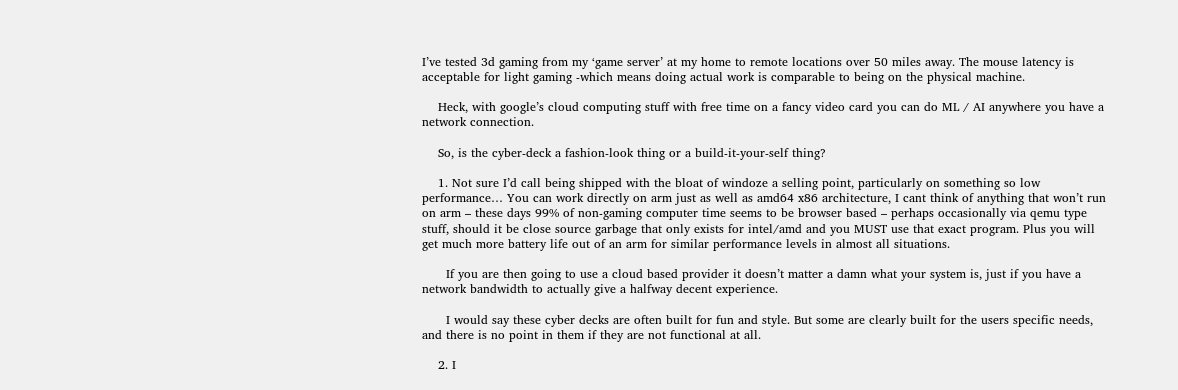I’ve tested 3d gaming from my ‘game server’ at my home to remote locations over 50 miles away. The mouse latency is acceptable for light gaming -which means doing actual work is comparable to being on the physical machine.

    Heck, with google’s cloud computing stuff with free time on a fancy video card you can do ML / AI anywhere you have a network connection.

    So, is the cyber-deck a fashion-look thing or a build-it-your-self thing?

    1. Not sure I’d call being shipped with the bloat of windoze a selling point, particularly on something so low performance… You can work directly on arm just as well as amd64 x86 architecture, I cant think of anything that won’t run on arm – these days 99% of non-gaming computer time seems to be browser based – perhaps occasionally via qemu type stuff, should it be close source garbage that only exists for intel/amd and you MUST use that exact program. Plus you will get much more battery life out of an arm for similar performance levels in almost all situations.

      If you are then going to use a cloud based provider it doesn’t matter a damn what your system is, just if you have a network bandwidth to actually give a halfway decent experience.

      I would say these cyber decks are often built for fun and style. But some are clearly built for the users specific needs, and there is no point in them if they are not functional at all.

    2. I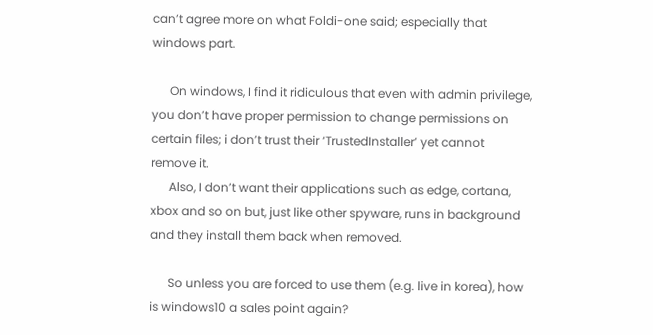can’t agree more on what Foldi-one said; especially that windows part.

      On windows, I find it ridiculous that even with admin privilege, you don’t have proper permission to change permissions on certain files; i don’t trust their ‘TrustedInstaller’ yet cannot remove it.
      Also, I don’t want their applications such as edge, cortana, xbox and so on but, just like other spyware, runs in background and they install them back when removed.

      So unless you are forced to use them (e.g. live in korea), how is windows10 a sales point again?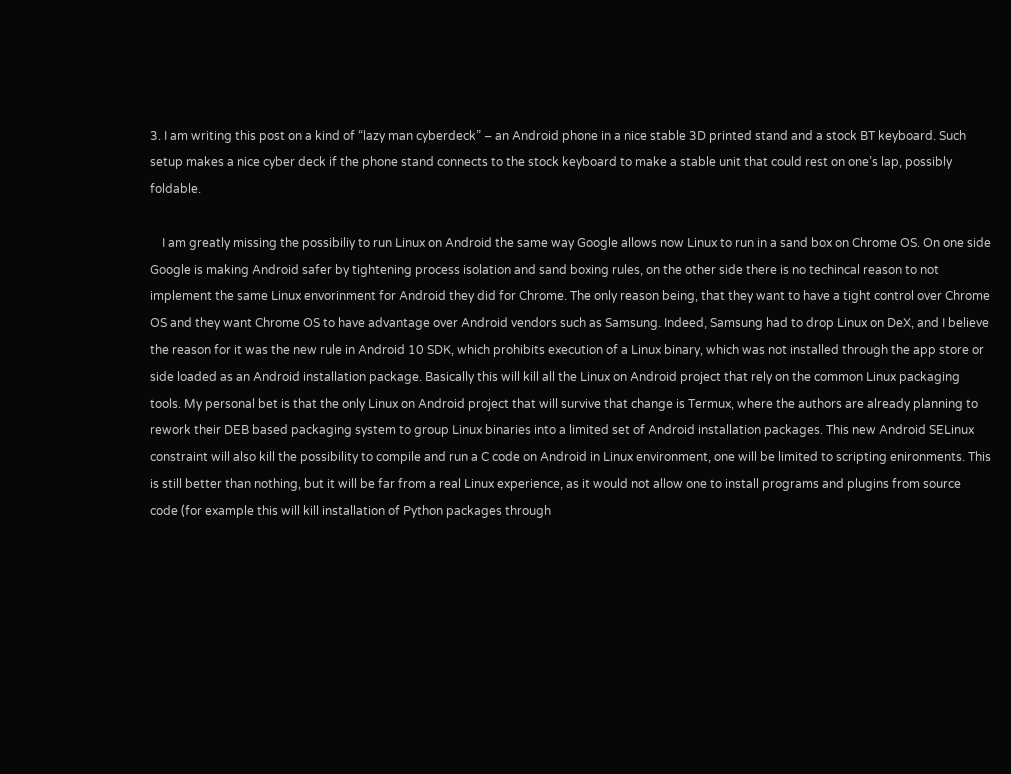3. I am writing this post on a kind of “lazy man cyberdeck” – an Android phone in a nice stable 3D printed stand and a stock BT keyboard. Such setup makes a nice cyber deck if the phone stand connects to the stock keyboard to make a stable unit that could rest on one’s lap, possibly foldable.

    I am greatly missing the possibiliy to run Linux on Android the same way Google allows now Linux to run in a sand box on Chrome OS. On one side Google is making Android safer by tightening process isolation and sand boxing rules, on the other side there is no techincal reason to not implement the same Linux envorinment for Android they did for Chrome. The only reason being, that they want to have a tight control over Chrome OS and they want Chrome OS to have advantage over Android vendors such as Samsung. Indeed, Samsung had to drop Linux on DeX, and I believe the reason for it was the new rule in Android 10 SDK, which prohibits execution of a Linux binary, which was not installed through the app store or side loaded as an Android installation package. Basically this will kill all the Linux on Android project that rely on the common Linux packaging tools. My personal bet is that the only Linux on Android project that will survive that change is Termux, where the authors are already planning to rework their DEB based packaging system to group Linux binaries into a limited set of Android installation packages. This new Android SELinux constraint will also kill the possibility to compile and run a C code on Android in Linux environment, one will be limited to scripting enironments. This is still better than nothing, but it will be far from a real Linux experience, as it would not allow one to install programs and plugins from source code (for example this will kill installation of Python packages through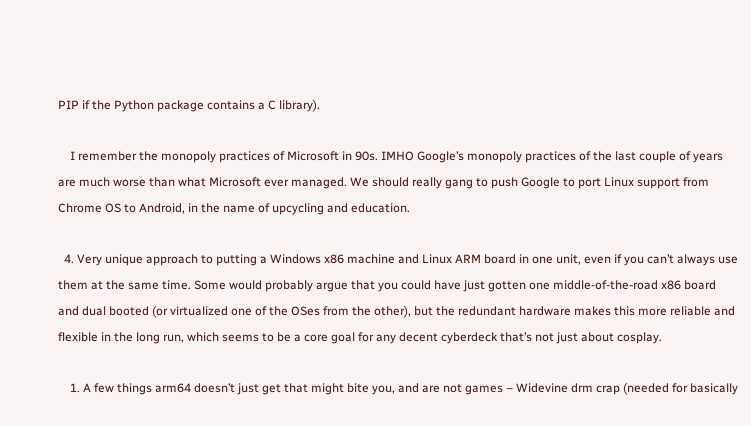PIP if the Python package contains a C library).

    I remember the monopoly practices of Microsoft in 90s. IMHO Google’s monopoly practices of the last couple of years are much worse than what Microsoft ever managed. We should really gang to push Google to port Linux support from Chrome OS to Android, in the name of upcycling and education.

  4. Very unique approach to putting a Windows x86 machine and Linux ARM board in one unit, even if you can’t always use them at the same time. Some would probably argue that you could have just gotten one middle-of-the-road x86 board and dual booted (or virtualized one of the OSes from the other), but the redundant hardware makes this more reliable and flexible in the long run, which seems to be a core goal for any decent cyberdeck that’s not just about cosplay.

    1. A few things arm64 doesn’t just get that might bite you, and are not games – Widevine drm crap (needed for basically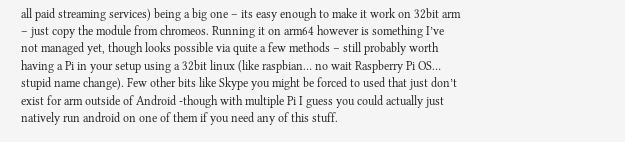all paid streaming services) being a big one – its easy enough to make it work on 32bit arm – just copy the module from chromeos. Running it on arm64 however is something I’ve not managed yet, though looks possible via quite a few methods – still probably worth having a Pi in your setup using a 32bit linux (like raspbian… no wait Raspberry Pi OS… stupid name change). Few other bits like Skype you might be forced to used that just don’t exist for arm outside of Android -though with multiple Pi I guess you could actually just natively run android on one of them if you need any of this stuff.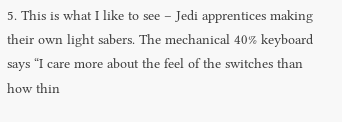5. This is what I like to see – Jedi apprentices making their own light sabers. The mechanical 40% keyboard says “I care more about the feel of the switches than how thin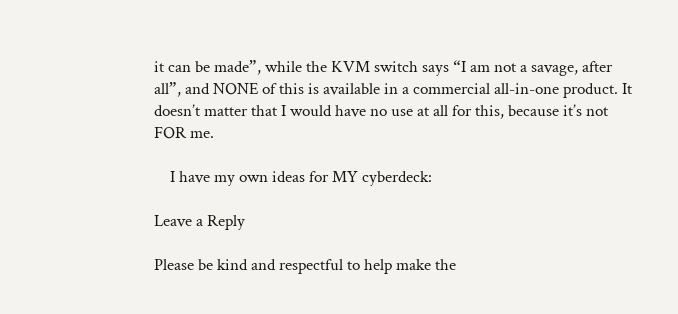it can be made”, while the KVM switch says “I am not a savage, after all”, and NONE of this is available in a commercial all-in-one product. It doesn’t matter that I would have no use at all for this, because it’s not FOR me.

    I have my own ideas for MY cyberdeck:

Leave a Reply

Please be kind and respectful to help make the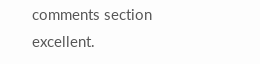comments section excellent.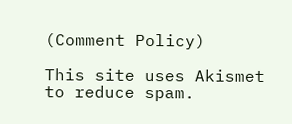(Comment Policy)

This site uses Akismet to reduce spam.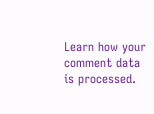Learn how your comment data is processed.